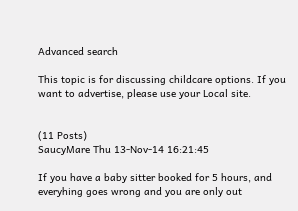Advanced search

This topic is for discussing childcare options. If you want to advertise, please use your Local site.


(11 Posts)
SaucyMare Thu 13-Nov-14 16:21:45

If you have a baby sitter booked for 5 hours, and everyhing goes wrong and you are only out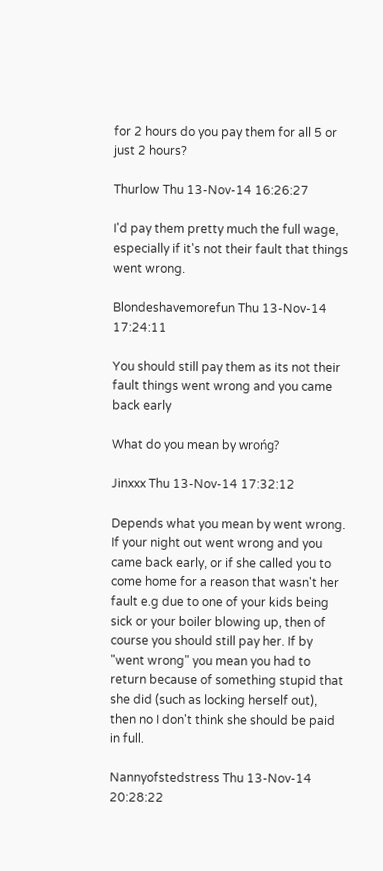for 2 hours do you pay them for all 5 or just 2 hours?

Thurlow Thu 13-Nov-14 16:26:27

I'd pay them pretty much the full wage, especially if it's not their fault that things went wrong.

Blondeshavemorefun Thu 13-Nov-14 17:24:11

You should still pay them as its not their fault things went wrong and you came back early

What do you mean by wrońg?

Jinxxx Thu 13-Nov-14 17:32:12

Depends what you mean by went wrong. If your night out went wrong and you came back early, or if she called you to come home for a reason that wasn't her fault e.g due to one of your kids being sick or your boiler blowing up, then of course you should still pay her. If by "went wrong" you mean you had to return because of something stupid that she did (such as locking herself out), then no I don't think she should be paid in full.

Nannyofstedstress Thu 13-Nov-14 20:28:22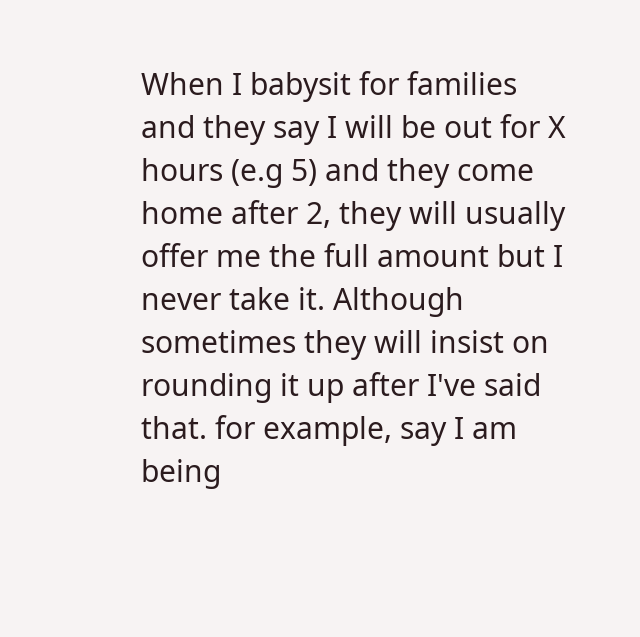When I babysit for families and they say I will be out for X hours (e.g 5) and they come home after 2, they will usually offer me the full amount but I never take it. Although sometimes they will insist on rounding it up after I've said that. for example, say I am being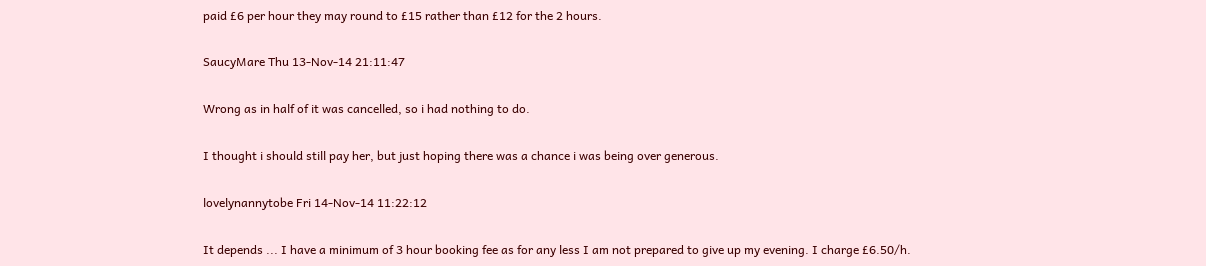paid £6 per hour they may round to £15 rather than £12 for the 2 hours.

SaucyMare Thu 13-Nov-14 21:11:47

Wrong as in half of it was cancelled, so i had nothing to do.

I thought i should still pay her, but just hoping there was a chance i was being over generous.

lovelynannytobe Fri 14-Nov-14 11:22:12

It depends ... I have a minimum of 3 hour booking fee as for any less I am not prepared to give up my evening. I charge £6.50/h.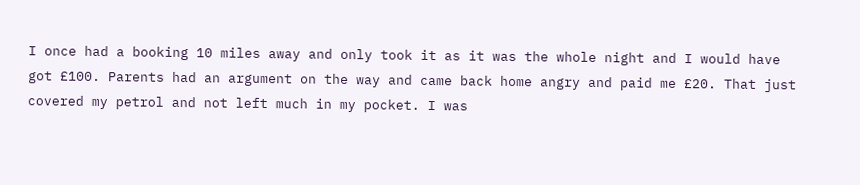I once had a booking 10 miles away and only took it as it was the whole night and I would have got £100. Parents had an argument on the way and came back home angry and paid me £20. That just covered my petrol and not left much in my pocket. I was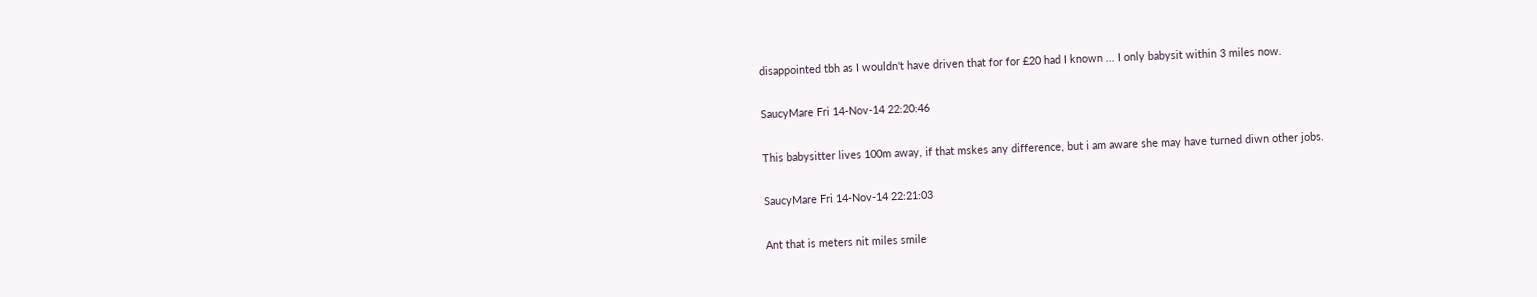disappointed tbh as I wouldn't have driven that for for £20 had I known ... I only babysit within 3 miles now.

SaucyMare Fri 14-Nov-14 22:20:46

This babysitter lives 100m away, if that mskes any difference, but i am aware she may have turned diwn other jobs.

SaucyMare Fri 14-Nov-14 22:21:03

Ant that is meters nit miles smile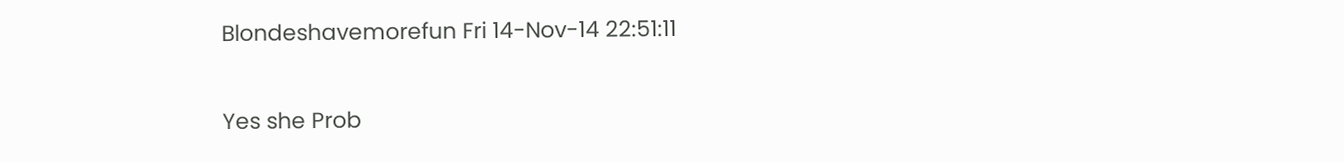Blondeshavemorefun Fri 14-Nov-14 22:51:11

Yes she Prob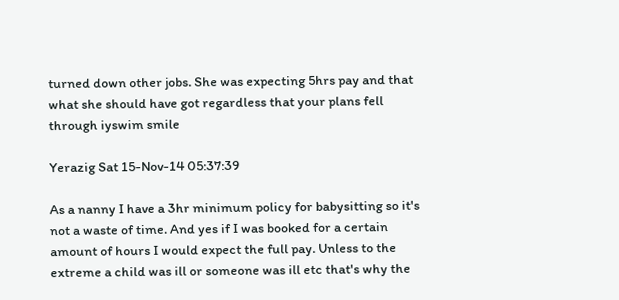turned down other jobs. She was expecting 5hrs pay and that what she should have got regardless that your plans fell through iyswim smile

Yerazig Sat 15-Nov-14 05:37:39

As a nanny I have a 3hr minimum policy for babysitting so it's not a waste of time. And yes if I was booked for a certain amount of hours I would expect the full pay. Unless to the extreme a child was ill or someone was ill etc that's why the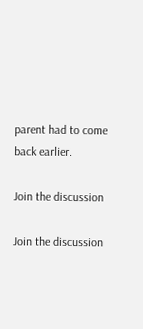parent had to come back earlier.

Join the discussion

Join the discussion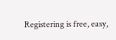Registering is free, easy,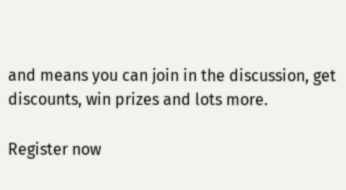and means you can join in the discussion, get discounts, win prizes and lots more.

Register now